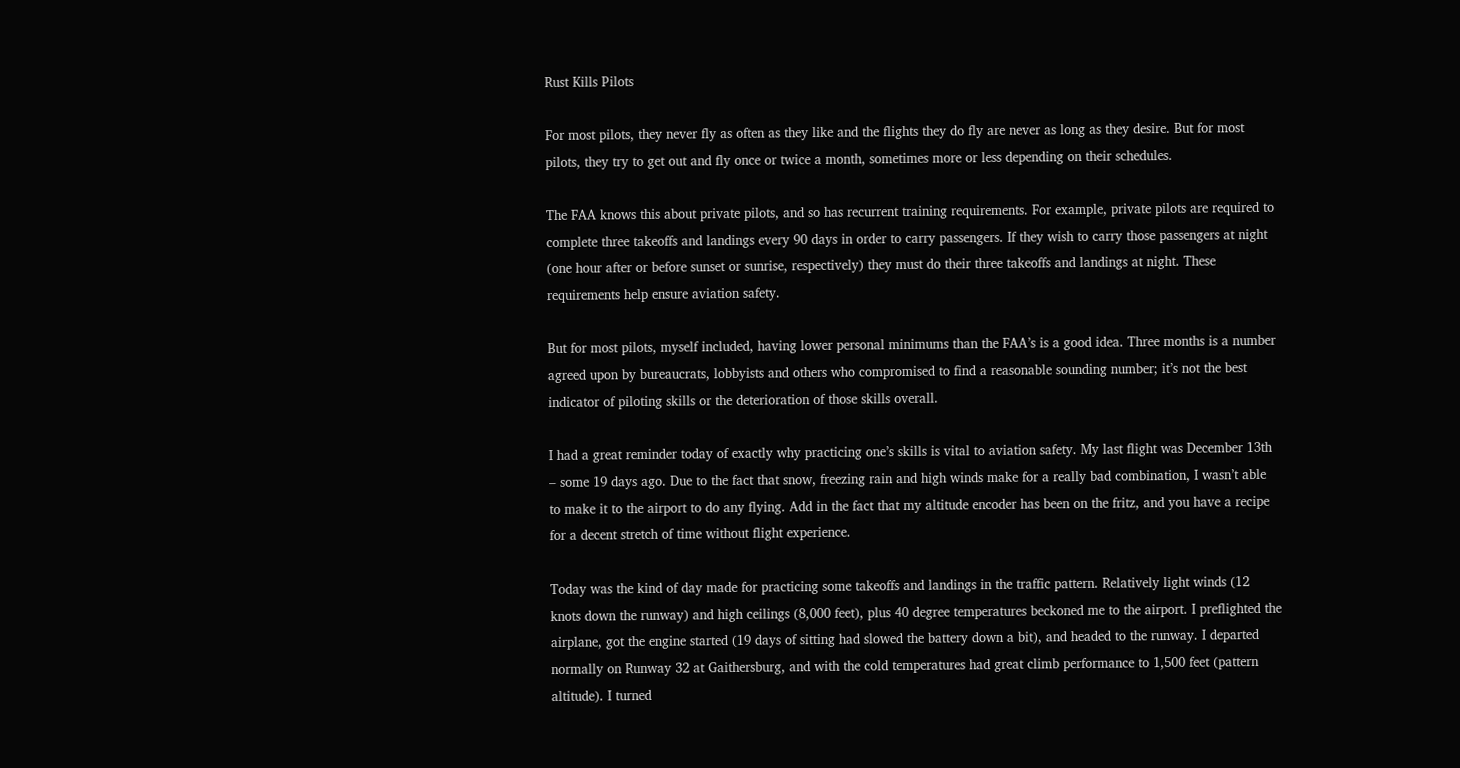Rust Kills Pilots

For most pilots, they never fly as often as they like and the flights they do fly are never as long as they desire. But for most pilots, they try to get out and fly once or twice a month, sometimes more or less depending on their schedules.

The FAA knows this about private pilots, and so has recurrent training requirements. For example, private pilots are required to complete three takeoffs and landings every 90 days in order to carry passengers. If they wish to carry those passengers at night (one hour after or before sunset or sunrise, respectively) they must do their three takeoffs and landings at night. These requirements help ensure aviation safety.

But for most pilots, myself included, having lower personal minimums than the FAA’s is a good idea. Three months is a number agreed upon by bureaucrats, lobbyists and others who compromised to find a reasonable sounding number; it’s not the best indicator of piloting skills or the deterioration of those skills overall.

I had a great reminder today of exactly why practicing one’s skills is vital to aviation safety. My last flight was December 13th – some 19 days ago. Due to the fact that snow, freezing rain and high winds make for a really bad combination, I wasn’t able to make it to the airport to do any flying. Add in the fact that my altitude encoder has been on the fritz, and you have a recipe for a decent stretch of time without flight experience.

Today was the kind of day made for practicing some takeoffs and landings in the traffic pattern. Relatively light winds (12 knots down the runway) and high ceilings (8,000 feet), plus 40 degree temperatures beckoned me to the airport. I preflighted the airplane, got the engine started (19 days of sitting had slowed the battery down a bit), and headed to the runway. I departed normally on Runway 32 at Gaithersburg, and with the cold temperatures had great climb performance to 1,500 feet (pattern altitude). I turned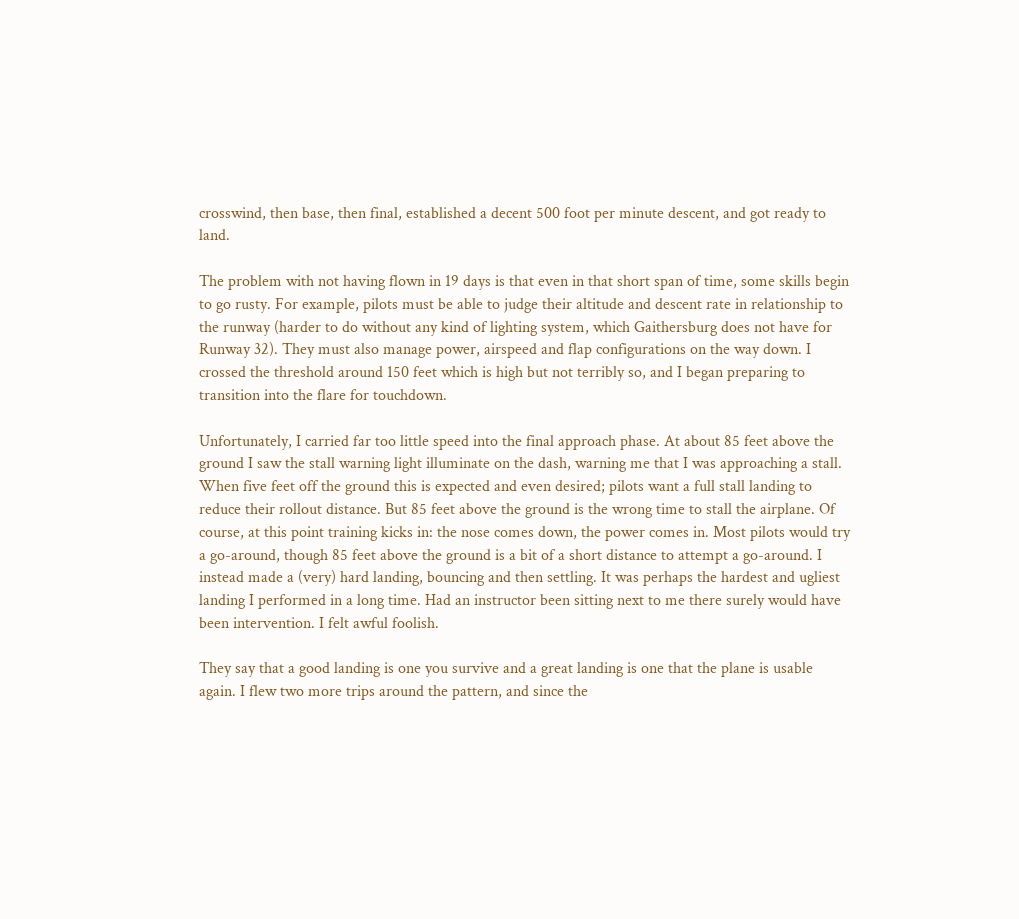crosswind, then base, then final, established a decent 500 foot per minute descent, and got ready to land.

The problem with not having flown in 19 days is that even in that short span of time, some skills begin to go rusty. For example, pilots must be able to judge their altitude and descent rate in relationship to the runway (harder to do without any kind of lighting system, which Gaithersburg does not have for Runway 32). They must also manage power, airspeed and flap configurations on the way down. I crossed the threshold around 150 feet which is high but not terribly so, and I began preparing to transition into the flare for touchdown.

Unfortunately, I carried far too little speed into the final approach phase. At about 85 feet above the ground I saw the stall warning light illuminate on the dash, warning me that I was approaching a stall. When five feet off the ground this is expected and even desired; pilots want a full stall landing to reduce their rollout distance. But 85 feet above the ground is the wrong time to stall the airplane. Of course, at this point training kicks in: the nose comes down, the power comes in. Most pilots would try a go-around, though 85 feet above the ground is a bit of a short distance to attempt a go-around. I instead made a (very) hard landing, bouncing and then settling. It was perhaps the hardest and ugliest landing I performed in a long time. Had an instructor been sitting next to me there surely would have been intervention. I felt awful foolish.

They say that a good landing is one you survive and a great landing is one that the plane is usable again. I flew two more trips around the pattern, and since the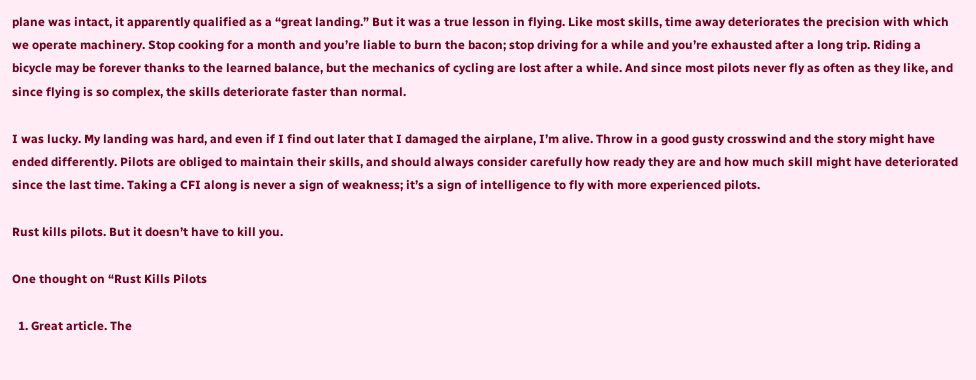plane was intact, it apparently qualified as a “great landing.” But it was a true lesson in flying. Like most skills, time away deteriorates the precision with which we operate machinery. Stop cooking for a month and you’re liable to burn the bacon; stop driving for a while and you’re exhausted after a long trip. Riding a bicycle may be forever thanks to the learned balance, but the mechanics of cycling are lost after a while. And since most pilots never fly as often as they like, and since flying is so complex, the skills deteriorate faster than normal.

I was lucky. My landing was hard, and even if I find out later that I damaged the airplane, I’m alive. Throw in a good gusty crosswind and the story might have ended differently. Pilots are obliged to maintain their skills, and should always consider carefully how ready they are and how much skill might have deteriorated since the last time. Taking a CFI along is never a sign of weakness; it’s a sign of intelligence to fly with more experienced pilots.

Rust kills pilots. But it doesn’t have to kill you.

One thought on “Rust Kills Pilots

  1. Great article. The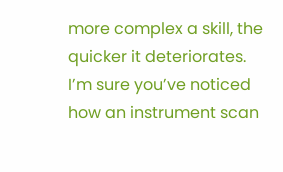more complex a skill, the quicker it deteriorates. I’m sure you’ve noticed how an instrument scan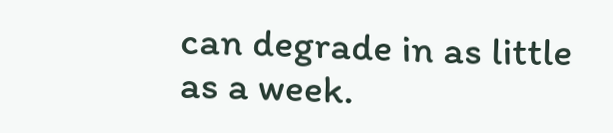can degrade in as little as a week.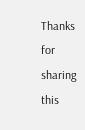Thanks for sharing this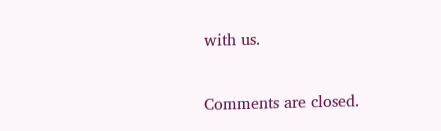with us.

Comments are closed.